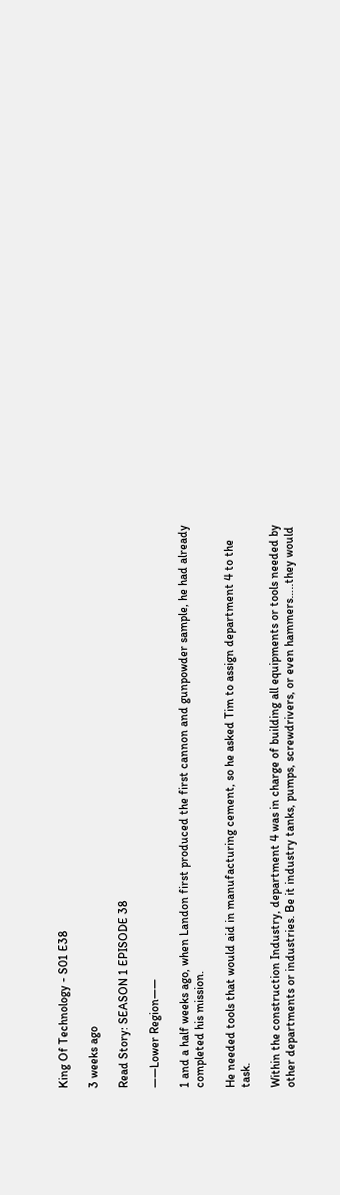King Of Technology - S01 E38

3 weeks ago

Read Story: SEASON 1 EPISODE 38

——Lower Region——

1 and a half weeks ago, when Landon first produced the first cannon and gunpowder sample, he had already completed his mission.

He needed tools that would aid in manufacturing cement, so he asked Tim to assign department 4 to the task.

Within the construction Industry, department 4 was in charge of building all equipments or tools needed by other departments or industries. Be it industry tanks, pumps, screwdrivers, or even hammers…..they would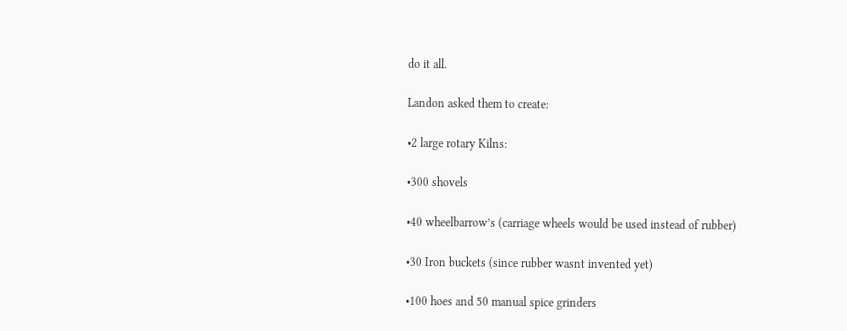do it all.

Landon asked them to create:

•2 large rotary Kilns:

•300 shovels

•40 wheelbarrow’s (carriage wheels would be used instead of rubber)

•30 Iron buckets (since rubber wasnt invented yet)

•100 hoes and 50 manual spice grinders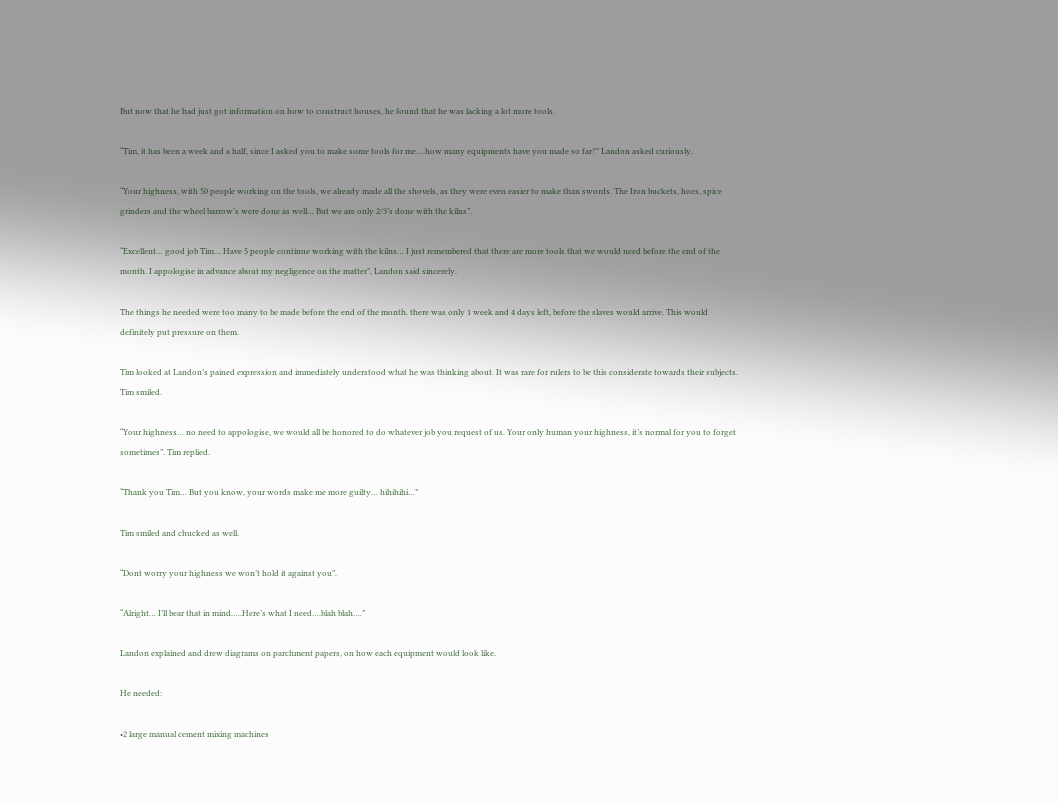But now that he had just got information on how to construct houses, he found that he was lacking a lot more tools.

“Tim, it has been a week and a half, since I asked you to make some tools for me….how many equipments have you made so far?” Landon asked curiously.

“Your highness, with 50 people working on the tools, we already made all the shovels, as they were even easier to make than swords. The Iron buckets, hoes, spice grinders and the wheel barrow’s were done as well… But we are only 2/3’s done with the kilns”.

“Excellent… good job Tim… Have 5 people continue working with the kilns… I just remembered that there are more tools that we would need before the end of the month. I appologise in advance about my negligence on the matter”, Landon said sincerely.

The things he needed were too many to be made before the end of the month. there was only 1 week and 4 days left, before the slaves would arrive. This would definitely put pressure on them.

Tim looked at Landon’s pained expression and immediately understood what he was thinking about. It was rare for rulers to be this considerate towards their subjects. Tim smiled.

“Your highness… no need to appologise, we would all be honored to do whatever job you request of us. Your only human your highness, it’s normal for you to forget sometimes”. Tim replied.

“Thank you Tim… But you know, your words make me more guilty… hihihihi…”

Tim smiled and chucked as well.

“Dont worry your highness we won’t hold it against you”.

“Alright… I’ll bear that in mind…..Here’s what I need….blah blah….”

Landon explained and drew diagrams on parchment papers, on how each equipment would look like.

He needed:

•2 large manual cement mixing machines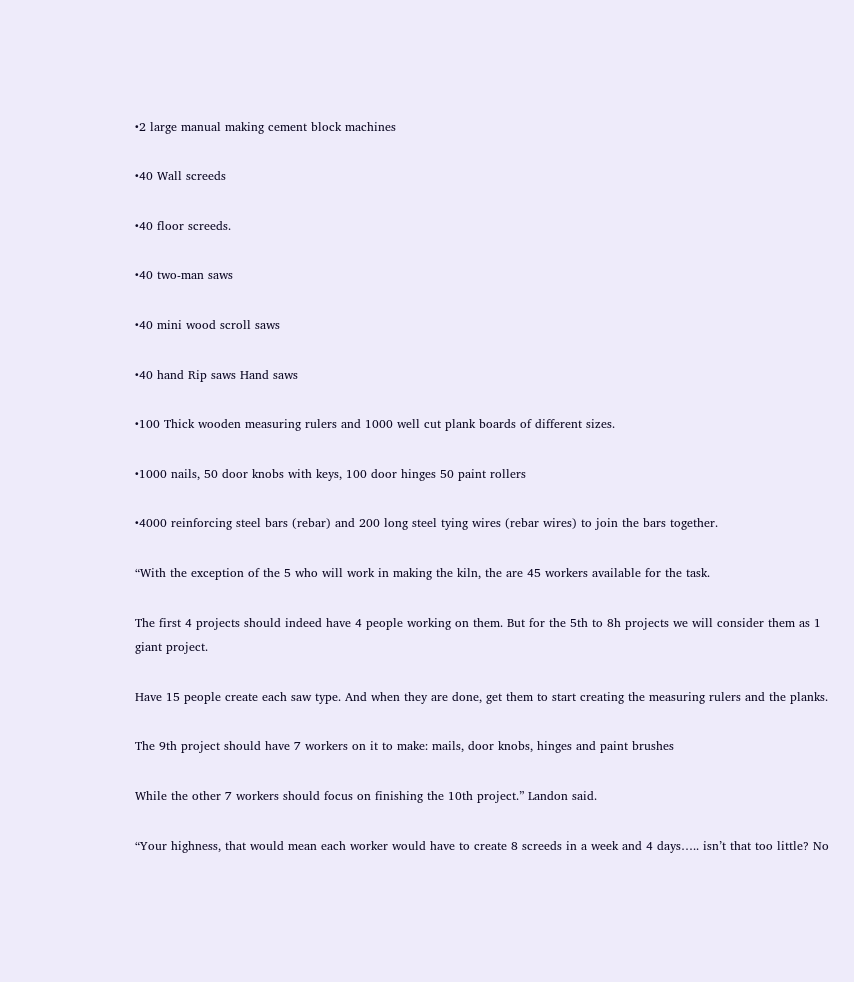•2 large manual making cement block machines

•40 Wall screeds

•40 floor screeds.

•40 two-man saws

•40 mini wood scroll saws

•40 hand Rip saws Hand saws

•100 Thick wooden measuring rulers and 1000 well cut plank boards of different sizes.

•1000 nails, 50 door knobs with keys, 100 door hinges 50 paint rollers

•4000 reinforcing steel bars (rebar) and 200 long steel tying wires (rebar wires) to join the bars together.

“With the exception of the 5 who will work in making the kiln, the are 45 workers available for the task.

The first 4 projects should indeed have 4 people working on them. But for the 5th to 8h projects we will consider them as 1 giant project.

Have 15 people create each saw type. And when they are done, get them to start creating the measuring rulers and the planks.

The 9th project should have 7 workers on it to make: mails, door knobs, hinges and paint brushes

While the other 7 workers should focus on finishing the 10th project.” Landon said.

“Your highness, that would mean each worker would have to create 8 screeds in a week and 4 days….. isn’t that too little? No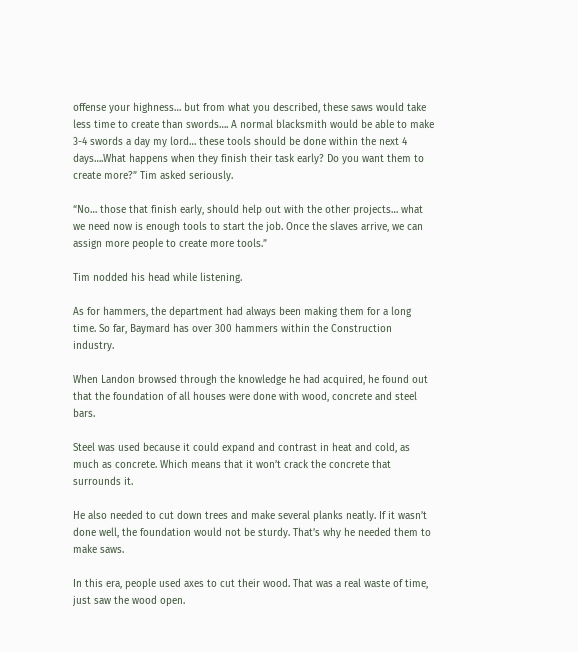offense your highness… but from what you described, these saws would take less time to create than swords…. A normal blacksmith would be able to make 3-4 swords a day my lord… these tools should be done within the next 4 days….What happens when they finish their task early? Do you want them to create more?” Tim asked seriously.

“No… those that finish early, should help out with the other projects… what we need now is enough tools to start the job. Once the slaves arrive, we can assign more people to create more tools.”

Tim nodded his head while listening.

As for hammers, the department had always been making them for a long time. So far, Baymard has over 300 hammers within the Construction industry.

When Landon browsed through the knowledge he had acquired, he found out that the foundation of all houses were done with wood, concrete and steel bars.

Steel was used because it could expand and contrast in heat and cold, as much as concrete. Which means that it won’t crack the concrete that surrounds it.

He also needed to cut down trees and make several planks neatly. If it wasn’t done well, the foundation would not be sturdy. That’s why he needed them to make saws.

In this era, people used axes to cut their wood. That was a real waste of time, just saw the wood open.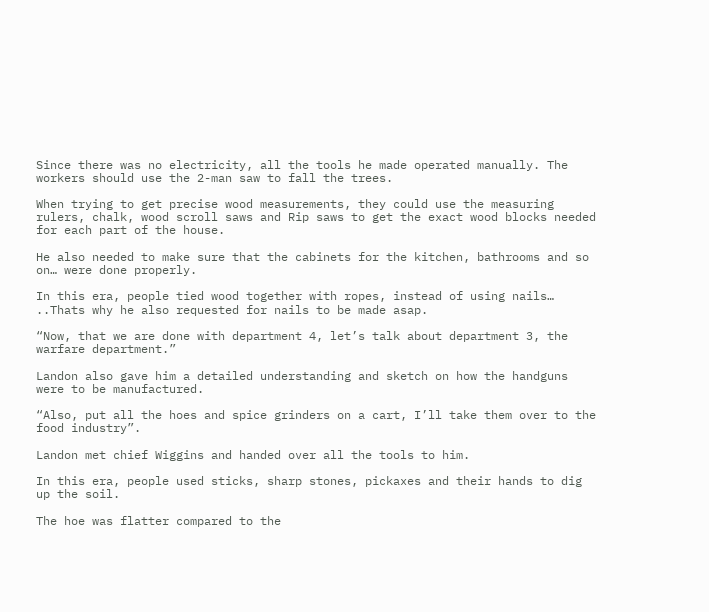Since there was no electricity, all the tools he made operated manually. The workers should use the 2-man saw to fall the trees.

When trying to get precise wood measurements, they could use the measuring rulers, chalk, wood scroll saws and Rip saws to get the exact wood blocks needed for each part of the house.

He also needed to make sure that the cabinets for the kitchen, bathrooms and so on… were done properly.

In this era, people tied wood together with ropes, instead of using nails… ..Thats why he also requested for nails to be made asap.

“Now, that we are done with department 4, let’s talk about department 3, the warfare department.”

Landon also gave him a detailed understanding and sketch on how the handguns were to be manufactured.

“Also, put all the hoes and spice grinders on a cart, I’ll take them over to the food industry”.

Landon met chief Wiggins and handed over all the tools to him.

In this era, people used sticks, sharp stones, pickaxes and their hands to dig up the soil.

The hoe was flatter compared to the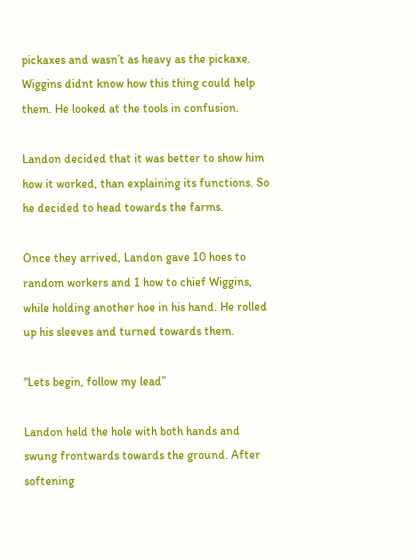pickaxes and wasn’t as heavy as the pickaxe. Wiggins didnt know how this thing could help them. He looked at the tools in confusion.

Landon decided that it was better to show him how it worked, than explaining its functions. So he decided to head towards the farms.

Once they arrived, Landon gave 10 hoes to random workers and 1 how to chief Wiggins, while holding another hoe in his hand. He rolled up his sleeves and turned towards them.

“Lets begin, follow my lead”

Landon held the hole with both hands and swung frontwards towards the ground. After softening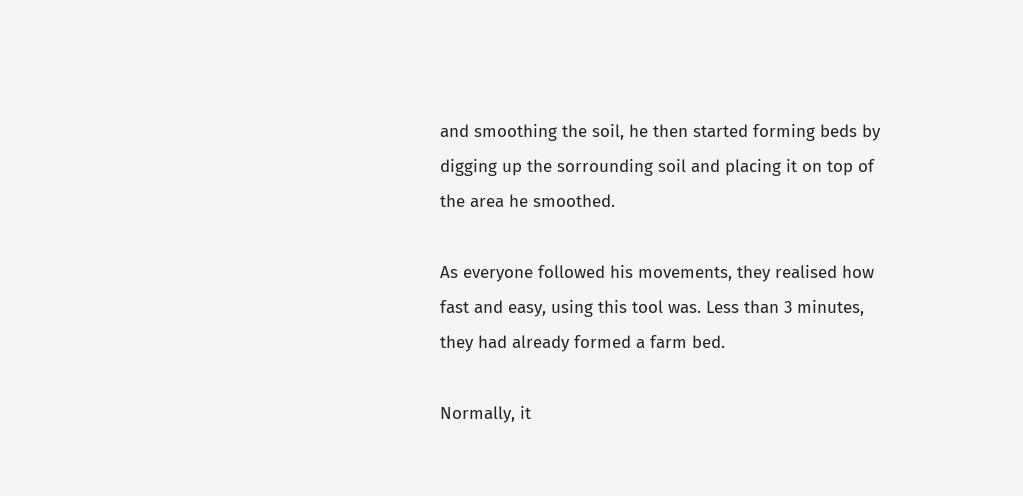and smoothing the soil, he then started forming beds by digging up the sorrounding soil and placing it on top of the area he smoothed.

As everyone followed his movements, they realised how fast and easy, using this tool was. Less than 3 minutes, they had already formed a farm bed.

Normally, it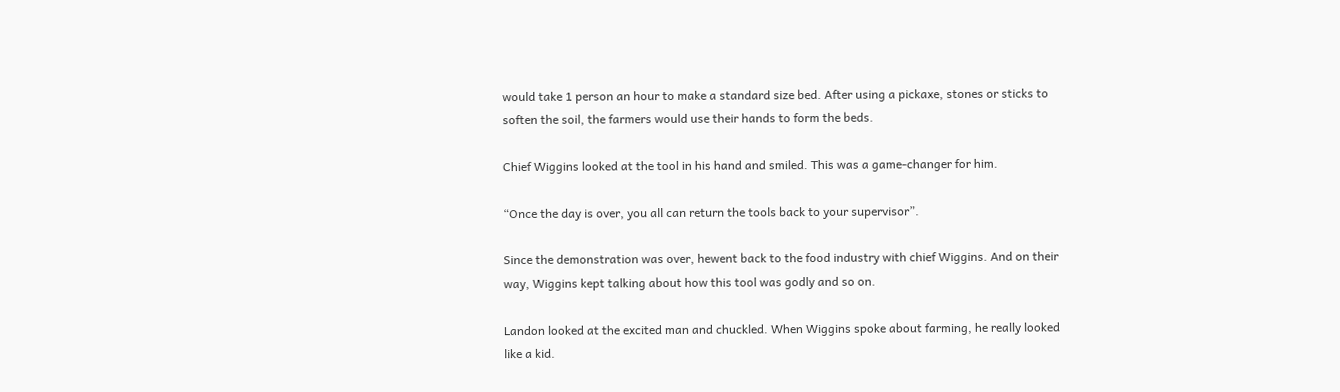would take 1 person an hour to make a standard size bed. After using a pickaxe, stones or sticks to soften the soil, the farmers would use their hands to form the beds.

Chief Wiggins looked at the tool in his hand and smiled. This was a game-changer for him.

“Once the day is over, you all can return the tools back to your supervisor”.

Since the demonstration was over, hewent back to the food industry with chief Wiggins. And on their way, Wiggins kept talking about how this tool was godly and so on.

Landon looked at the excited man and chuckled. When Wiggins spoke about farming, he really looked like a kid.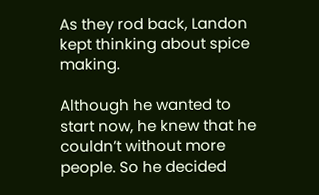As they rod back, Landon kept thinking about spice making.

Although he wanted to start now, he knew that he couldn’t without more people. So he decided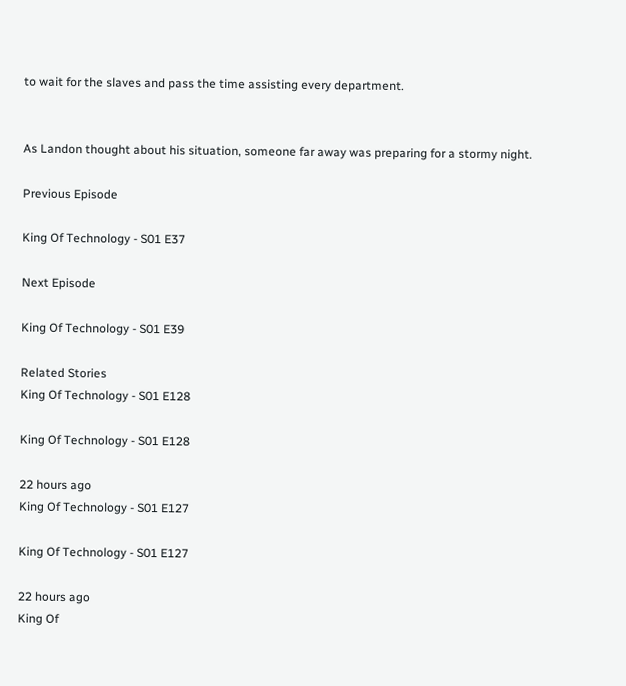to wait for the slaves and pass the time assisting every department.


As Landon thought about his situation, someone far away was preparing for a stormy night.

Previous Episode

King Of Technology - S01 E37

Next Episode

King Of Technology - S01 E39

Related Stories
King Of Technology - S01 E128

King Of Technology - S01 E128

22 hours ago
King Of Technology - S01 E127

King Of Technology - S01 E127

22 hours ago
King Of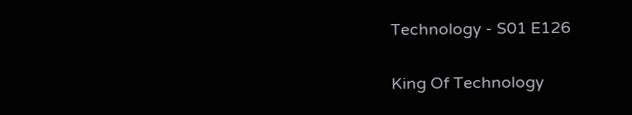Technology - S01 E126

King Of Technology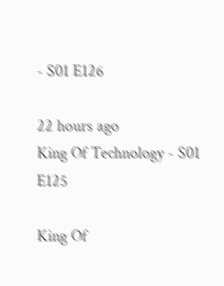- S01 E126

22 hours ago
King Of Technology - S01 E125

King Of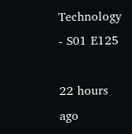Technology - S01 E125

22 hours ago